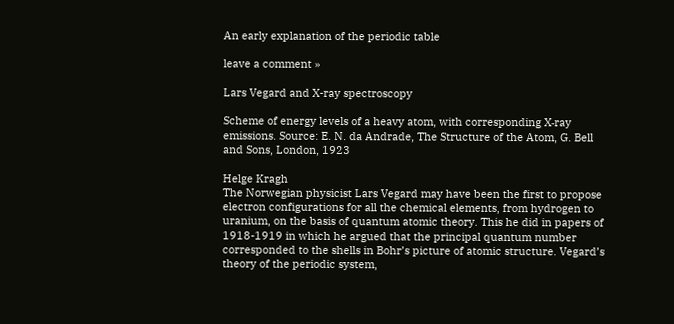An early explanation of the periodic table

leave a comment »

Lars Vegard and X-ray spectroscopy

Scheme of energy levels of a heavy atom, with corresponding X‐ray emissions. Source: E. N. da Andrade, The Structure of the Atom, G. Bell and Sons, London, 1923

Helge Kragh
The Norwegian physicist Lars Vegard may have been the first to propose electron configurations for all the chemical elements, from hydrogen to uranium, on the basis of quantum atomic theory. This he did in papers of 1918-1919 in which he argued that the principal quantum number corresponded to the shells in Bohr’s picture of atomic structure. Vegard’s theory of the periodic system,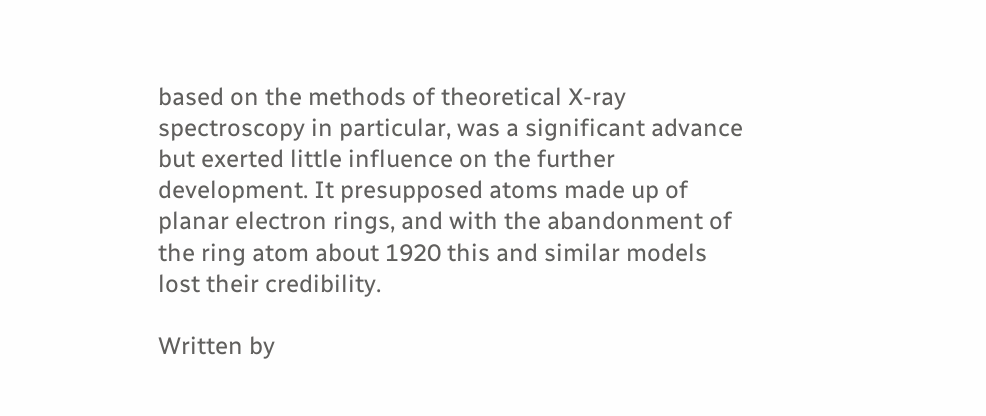based on the methods of theoretical X-ray spectroscopy in particular, was a significant advance but exerted little influence on the further development. It presupposed atoms made up of planar electron rings, and with the abandonment of the ring atom about 1920 this and similar models lost their credibility.

Written by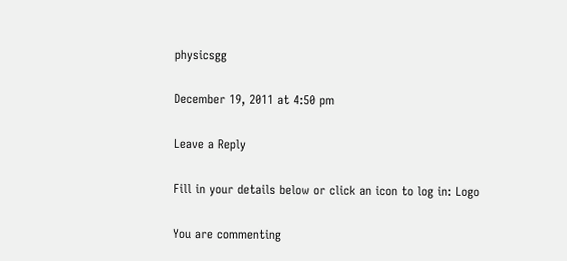physicsgg

December 19, 2011 at 4:50 pm

Leave a Reply

Fill in your details below or click an icon to log in: Logo

You are commenting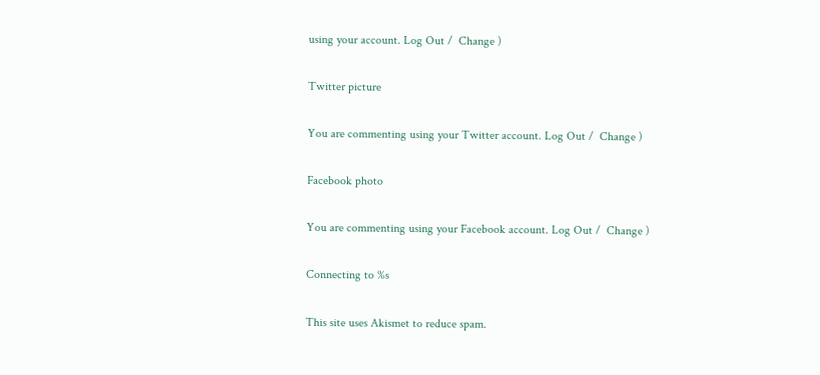using your account. Log Out /  Change )

Twitter picture

You are commenting using your Twitter account. Log Out /  Change )

Facebook photo

You are commenting using your Facebook account. Log Out /  Change )

Connecting to %s

This site uses Akismet to reduce spam.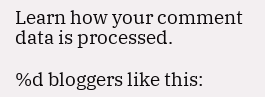Learn how your comment data is processed.

%d bloggers like this: